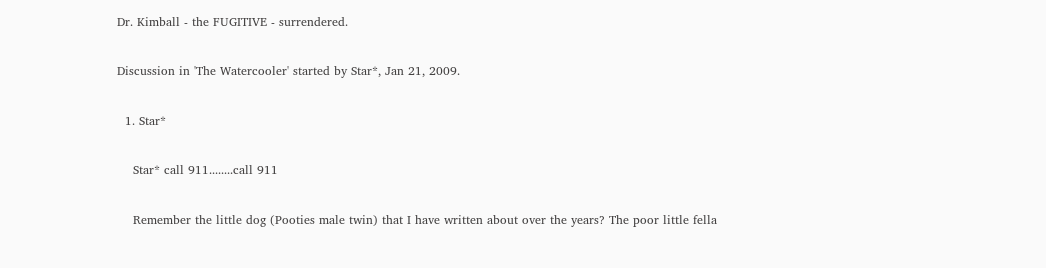Dr. Kimball - the FUGITIVE - surrendered.

Discussion in 'The Watercooler' started by Star*, Jan 21, 2009.

  1. Star*

    Star* call 911........call 911

    Remember the little dog (Pooties male twin) that I have written about over the years? The poor little fella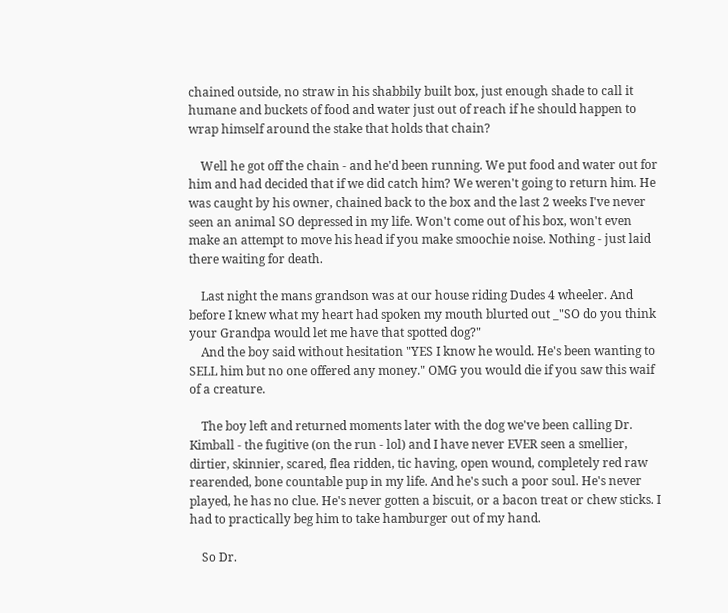chained outside, no straw in his shabbily built box, just enough shade to call it humane and buckets of food and water just out of reach if he should happen to wrap himself around the stake that holds that chain?

    Well he got off the chain - and he'd been running. We put food and water out for him and had decided that if we did catch him? We weren't going to return him. He was caught by his owner, chained back to the box and the last 2 weeks I've never seen an animal SO depressed in my life. Won't come out of his box, won't even make an attempt to move his head if you make smoochie noise. Nothing - just laid there waiting for death.

    Last night the mans grandson was at our house riding Dudes 4 wheeler. And before I knew what my heart had spoken my mouth blurted out _"SO do you think your Grandpa would let me have that spotted dog?"
    And the boy said without hesitation "YES I know he would. He's been wanting to SELL him but no one offered any money." OMG you would die if you saw this waif of a creature.

    The boy left and returned moments later with the dog we've been calling Dr. Kimball - the fugitive (on the run - lol) and I have never EVER seen a smellier, dirtier, skinnier, scared, flea ridden, tic having, open wound, completely red raw rearended, bone countable pup in my life. And he's such a poor soul. He's never played, he has no clue. He's never gotten a biscuit, or a bacon treat or chew sticks. I had to practically beg him to take hamburger out of my hand.

    So Dr.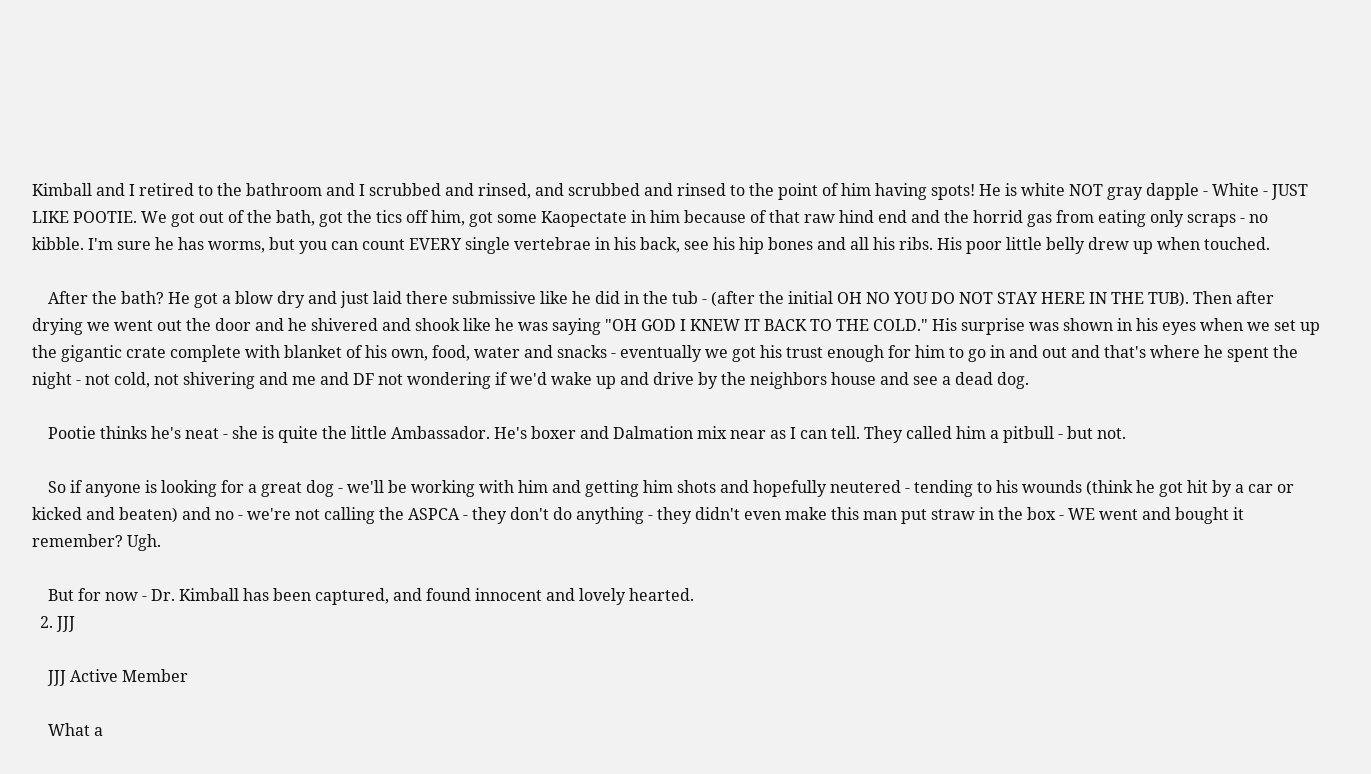Kimball and I retired to the bathroom and I scrubbed and rinsed, and scrubbed and rinsed to the point of him having spots! He is white NOT gray dapple - White - JUST LIKE POOTIE. We got out of the bath, got the tics off him, got some Kaopectate in him because of that raw hind end and the horrid gas from eating only scraps - no kibble. I'm sure he has worms, but you can count EVERY single vertebrae in his back, see his hip bones and all his ribs. His poor little belly drew up when touched.

    After the bath? He got a blow dry and just laid there submissive like he did in the tub - (after the initial OH NO YOU DO NOT STAY HERE IN THE TUB). Then after drying we went out the door and he shivered and shook like he was saying "OH GOD I KNEW IT BACK TO THE COLD." His surprise was shown in his eyes when we set up the gigantic crate complete with blanket of his own, food, water and snacks - eventually we got his trust enough for him to go in and out and that's where he spent the night - not cold, not shivering and me and DF not wondering if we'd wake up and drive by the neighbors house and see a dead dog.

    Pootie thinks he's neat - she is quite the little Ambassador. He's boxer and Dalmation mix near as I can tell. They called him a pitbull - but not.

    So if anyone is looking for a great dog - we'll be working with him and getting him shots and hopefully neutered - tending to his wounds (think he got hit by a car or kicked and beaten) and no - we're not calling the ASPCA - they don't do anything - they didn't even make this man put straw in the box - WE went and bought it remember? Ugh.

    But for now - Dr. Kimball has been captured, and found innocent and lovely hearted.
  2. JJJ

    JJJ Active Member

    What a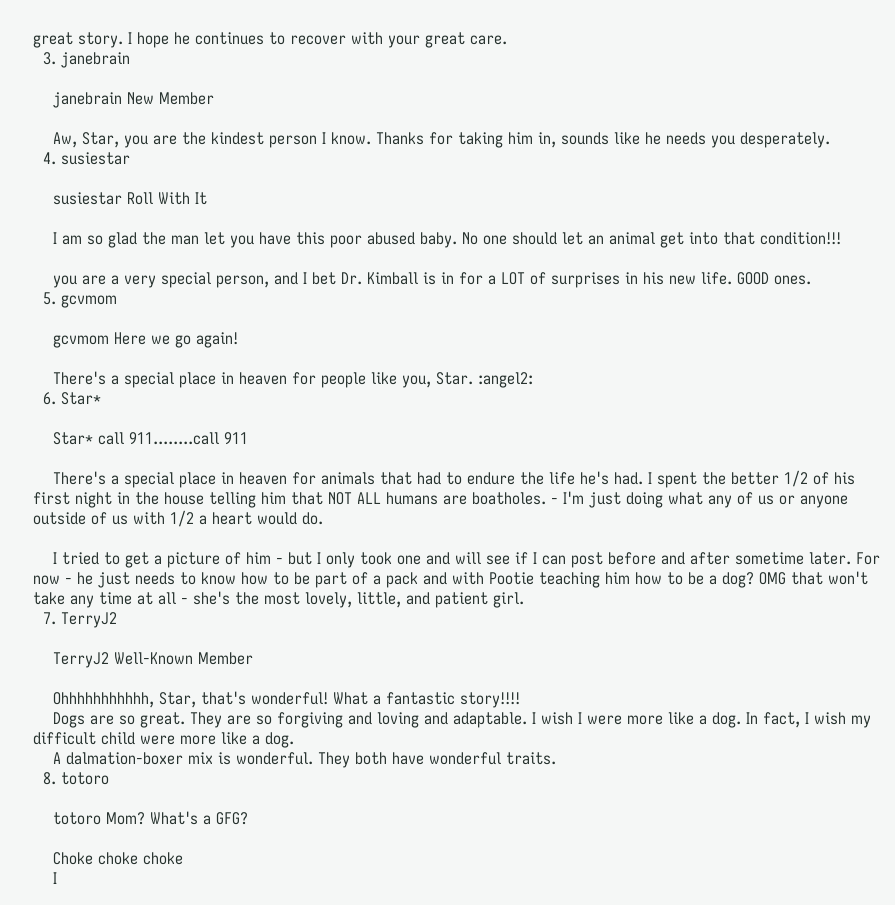great story. I hope he continues to recover with your great care.
  3. janebrain

    janebrain New Member

    Aw, Star, you are the kindest person I know. Thanks for taking him in, sounds like he needs you desperately.
  4. susiestar

    susiestar Roll With It

    I am so glad the man let you have this poor abused baby. No one should let an animal get into that condition!!!

    you are a very special person, and I bet Dr. Kimball is in for a LOT of surprises in his new life. GOOD ones.
  5. gcvmom

    gcvmom Here we go again!

    There's a special place in heaven for people like you, Star. :angel2:
  6. Star*

    Star* call 911........call 911

    There's a special place in heaven for animals that had to endure the life he's had. I spent the better 1/2 of his first night in the house telling him that NOT ALL humans are boatholes. - I'm just doing what any of us or anyone outside of us with 1/2 a heart would do.

    I tried to get a picture of him - but I only took one and will see if I can post before and after sometime later. For now - he just needs to know how to be part of a pack and with Pootie teaching him how to be a dog? OMG that won't take any time at all - she's the most lovely, little, and patient girl.
  7. TerryJ2

    TerryJ2 Well-Known Member

    Ohhhhhhhhhhh, Star, that's wonderful! What a fantastic story!!!!
    Dogs are so great. They are so forgiving and loving and adaptable. I wish I were more like a dog. In fact, I wish my difficult child were more like a dog.
    A dalmation-boxer mix is wonderful. They both have wonderful traits.
  8. totoro

    totoro Mom? What's a GFG?

    Choke choke choke
    I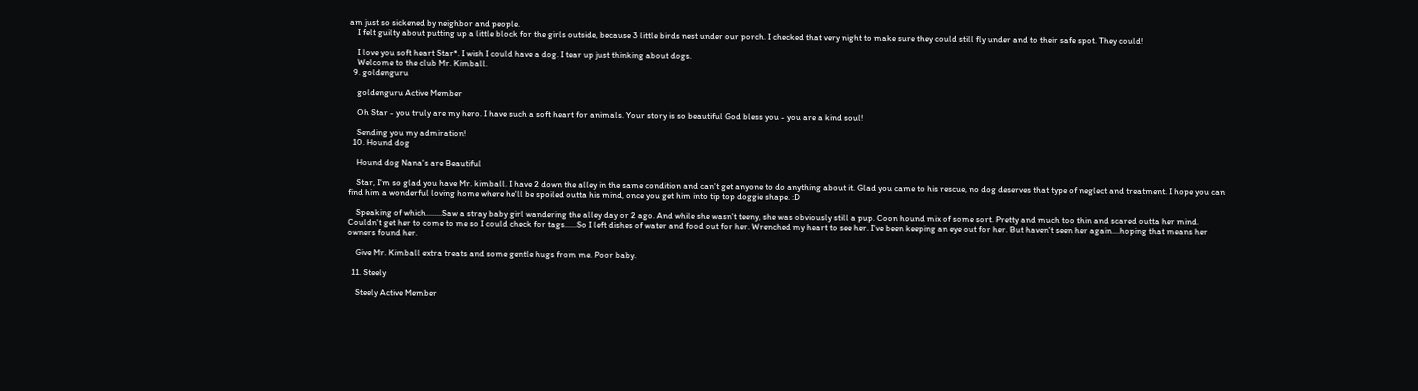am just so sickened by neighbor and people.
    I felt guilty about putting up a little block for the girls outside, because 3 little birds nest under our porch. I checked that very night to make sure they could still fly under and to their safe spot. They could!

    I love you soft heart Star*. I wish I could have a dog. I tear up just thinking about dogs.
    Welcome to the club Mr. Kimball.
  9. goldenguru

    goldenguru Active Member

    Oh Star - you truly are my hero. I have such a soft heart for animals. Your story is so beautiful God bless you - you are a kind soul!

    Sending you my admiration!
  10. Hound dog

    Hound dog Nana's are Beautiful

    Star, I'm so glad you have Mr. kimball. I have 2 down the alley in the same condition and can't get anyone to do anything about it. Glad you came to his rescue, no dog deserves that type of neglect and treatment. I hope you can find him a wonderful loving home where he'll be spoiled outta his mind, once you get him into tip top doggie shape. :D

    Speaking of which........Saw a stray baby girl wandering the alley day or 2 ago. And while she wasn't teeny, she was obviously still a pup. Coon hound mix of some sort. Pretty and much too thin and scared outta her mind. Couldn't get her to come to me so I could check for tags......So I left dishes of water and food out for her. Wrenched my heart to see her. I've been keeping an eye out for her. But haven't seen her again....hoping that means her owners found her.

    Give Mr. Kimball extra treats and some gentle hugs from me. Poor baby.

  11. Steely

    Steely Active Member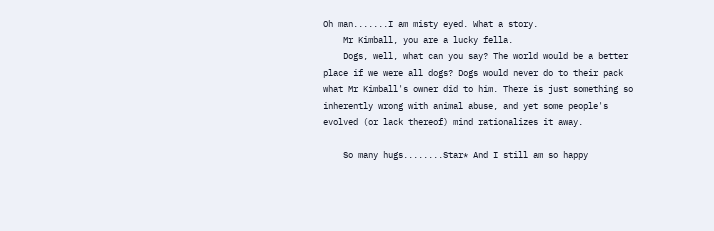Oh man.......I am misty eyed. What a story.
    Mr Kimball, you are a lucky fella.
    Dogs, well, what can you say? The world would be a better place if we were all dogs? Dogs would never do to their pack what Mr Kimball's owner did to him. There is just something so inherently wrong with animal abuse, and yet some people's evolved (or lack thereof) mind rationalizes it away.

    So many hugs........Star* And I still am so happy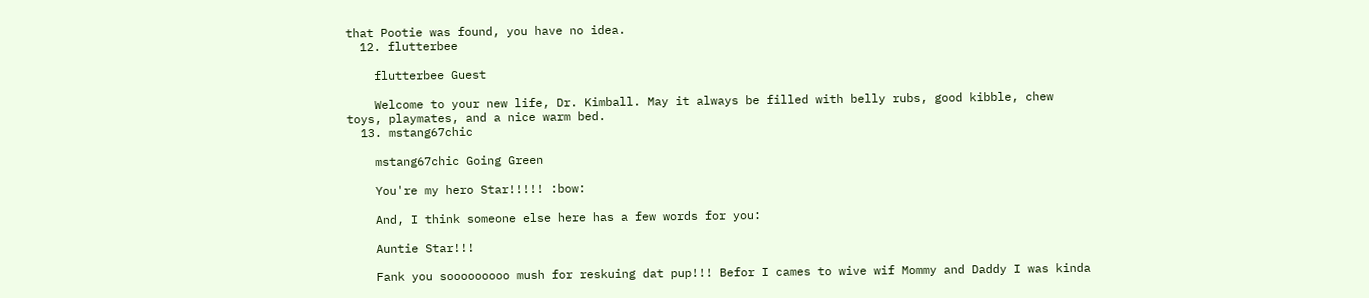that Pootie was found, you have no idea.
  12. flutterbee

    flutterbee Guest

    Welcome to your new life, Dr. Kimball. May it always be filled with belly rubs, good kibble, chew toys, playmates, and a nice warm bed.
  13. mstang67chic

    mstang67chic Going Green

    You're my hero Star!!!!! :bow:

    And, I think someone else here has a few words for you:

    Auntie Star!!!

    Fank you sooooooooo mush for reskuing dat pup!!! Befor I cames to wive wif Mommy and Daddy I was kinda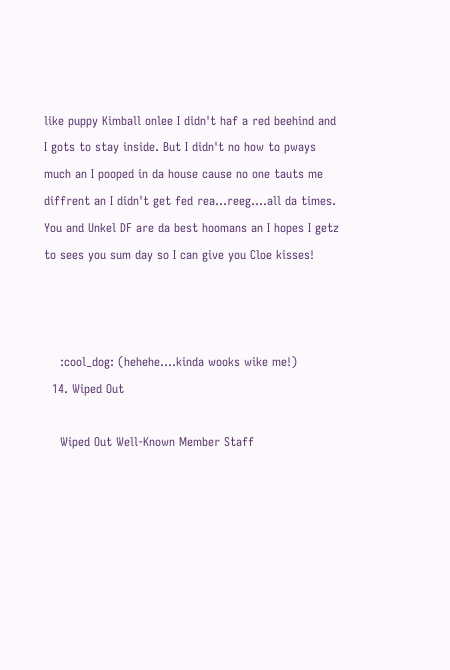like puppy Kimball onlee I didn't haf a red beehind and I gots to stay inside. But I didn't no how to pways much an I pooped in da house cause no one tauts me diffrent an I didn't get fed rea...reeg....all da times. You and Unkel DF are da best hoomans an I hopes I getz to sees you sum day so I can give you Cloe kisses!



    :cool_dog: (hehehe....kinda wooks wike me!)
  14. Wiped Out

    Wiped Out Well-Known Member Staff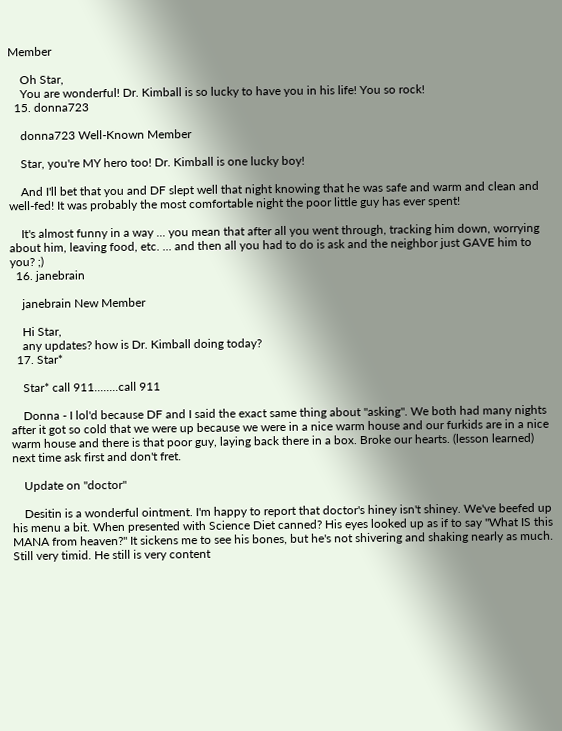Member

    Oh Star,
    You are wonderful! Dr. Kimball is so lucky to have you in his life! You so rock!
  15. donna723

    donna723 Well-Known Member

    Star, you're MY hero too! Dr. Kimball is one lucky boy!

    And I'll bet that you and DF slept well that night knowing that he was safe and warm and clean and well-fed! It was probably the most comfortable night the poor little guy has ever spent!

    It's almost funny in a way ... you mean that after all you went through, tracking him down, worrying about him, leaving food, etc. ... and then all you had to do is ask and the neighbor just GAVE him to you? ;)
  16. janebrain

    janebrain New Member

    Hi Star,
    any updates? how is Dr. Kimball doing today?
  17. Star*

    Star* call 911........call 911

    Donna - I lol'd because DF and I said the exact same thing about "asking". We both had many nights after it got so cold that we were up because we were in a nice warm house and our furkids are in a nice warm house and there is that poor guy, laying back there in a box. Broke our hearts. (lesson learned) next time ask first and don't fret.

    Update on "doctor"

    Desitin is a wonderful ointment. I'm happy to report that doctor's hiney isn't shiney. We've beefed up his menu a bit. When presented with Science Diet canned? His eyes looked up as if to say "What IS this MANA from heaven?" It sickens me to see his bones, but he's not shivering and shaking nearly as much. Still very timid. He still is very content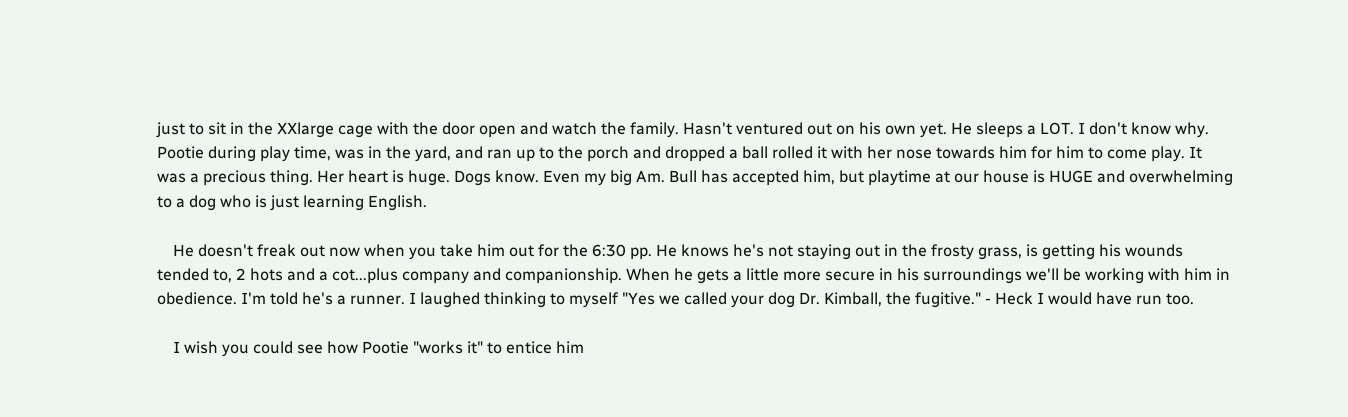just to sit in the XXlarge cage with the door open and watch the family. Hasn't ventured out on his own yet. He sleeps a LOT. I don't know why. Pootie during play time, was in the yard, and ran up to the porch and dropped a ball rolled it with her nose towards him for him to come play. It was a precious thing. Her heart is huge. Dogs know. Even my big Am. Bull has accepted him, but playtime at our house is HUGE and overwhelming to a dog who is just learning English.

    He doesn't freak out now when you take him out for the 6:30 pp. He knows he's not staying out in the frosty grass, is getting his wounds tended to, 2 hots and a cot...plus company and companionship. When he gets a little more secure in his surroundings we'll be working with him in obedience. I'm told he's a runner. I laughed thinking to myself "Yes we called your dog Dr. Kimball, the fugitive." - Heck I would have run too.

    I wish you could see how Pootie "works it" to entice him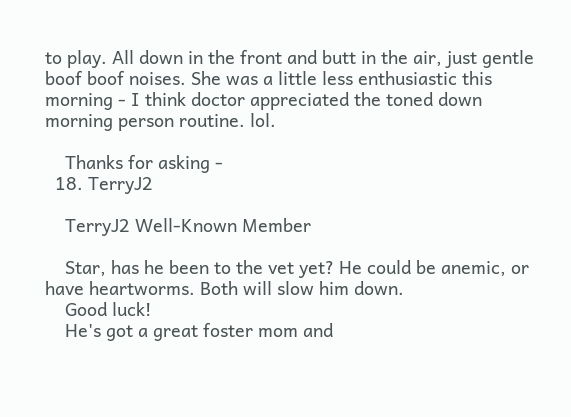to play. All down in the front and butt in the air, just gentle boof boof noises. She was a little less enthusiastic this morning - I think doctor appreciated the toned down morning person routine. lol.

    Thanks for asking -
  18. TerryJ2

    TerryJ2 Well-Known Member

    Star, has he been to the vet yet? He could be anemic, or have heartworms. Both will slow him down.
    Good luck!
    He's got a great foster mom and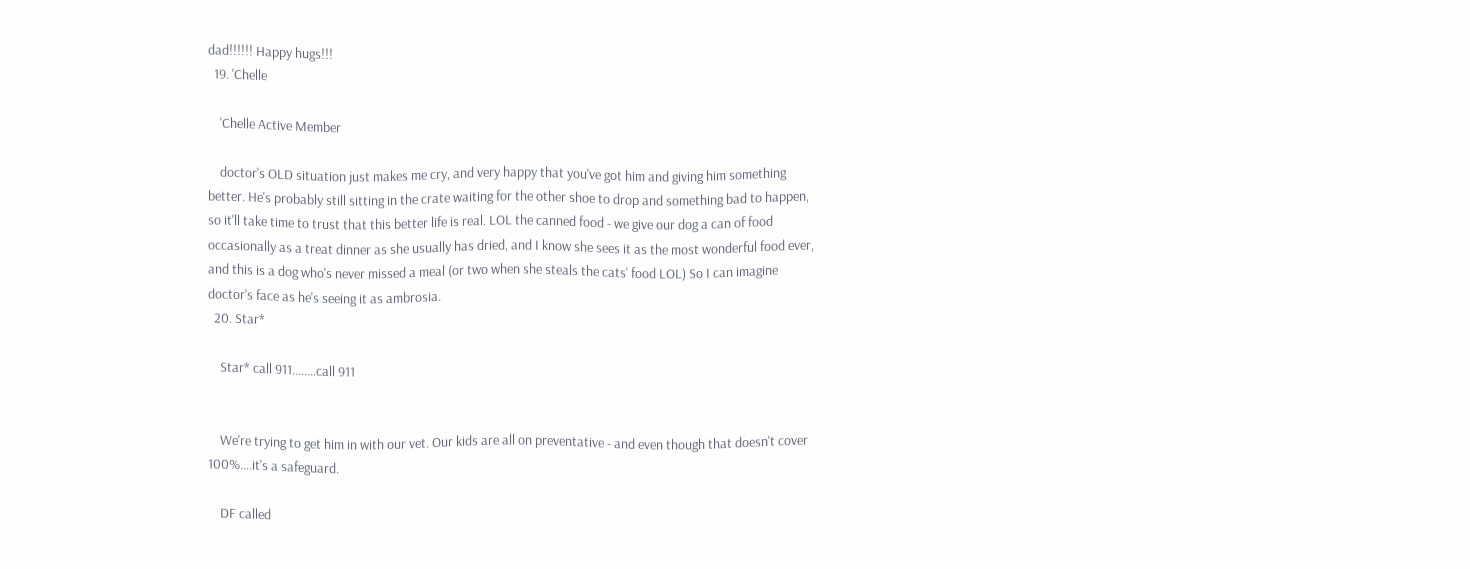dad!!!!!! Happy hugs!!!
  19. 'Chelle

    'Chelle Active Member

    doctor's OLD situation just makes me cry, and very happy that you've got him and giving him something better. He's probably still sitting in the crate waiting for the other shoe to drop and something bad to happen, so it'll take time to trust that this better life is real. LOL the canned food - we give our dog a can of food occasionally as a treat dinner as she usually has dried, and I know she sees it as the most wonderful food ever, and this is a dog who's never missed a meal (or two when she steals the cats' food LOL) So I can imagine doctor's face as he's seeing it as ambrosia.
  20. Star*

    Star* call 911........call 911


    We're trying to get him in with our vet. Our kids are all on preventative - and even though that doesn't cover 100%....it's a safeguard.

    DF called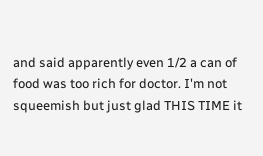and said apparently even 1/2 a can of food was too rich for doctor. I'm not squeemish but just glad THIS TIME it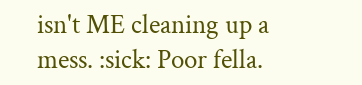isn't ME cleaning up a mess. :sick: Poor fella.